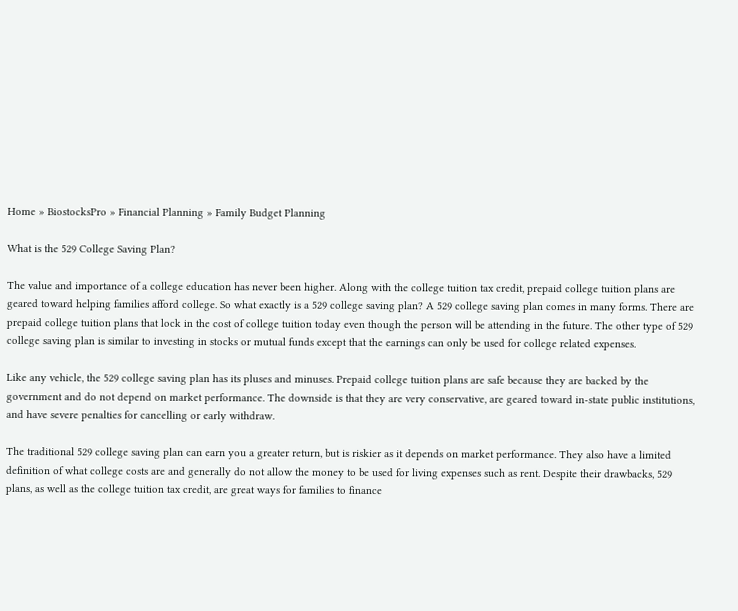Home » BiostocksPro » Financial Planning » Family Budget Planning

What is the 529 College Saving Plan?

The value and importance of a college education has never been higher. Along with the college tuition tax credit, prepaid college tuition plans are geared toward helping families afford college. So what exactly is a 529 college saving plan? A 529 college saving plan comes in many forms. There are prepaid college tuition plans that lock in the cost of college tuition today even though the person will be attending in the future. The other type of 529 college saving plan is similar to investing in stocks or mutual funds except that the earnings can only be used for college related expenses.

Like any vehicle, the 529 college saving plan has its pluses and minuses. Prepaid college tuition plans are safe because they are backed by the government and do not depend on market performance. The downside is that they are very conservative, are geared toward in-state public institutions, and have severe penalties for cancelling or early withdraw.

The traditional 529 college saving plan can earn you a greater return, but is riskier as it depends on market performance. They also have a limited definition of what college costs are and generally do not allow the money to be used for living expenses such as rent. Despite their drawbacks, 529 plans, as well as the college tuition tax credit, are great ways for families to finance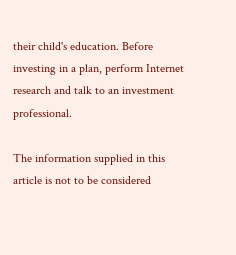their child's education. Before investing in a plan, perform Internet research and talk to an investment professional.

The information supplied in this article is not to be considered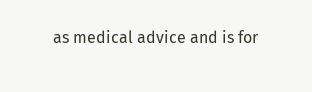as medical advice and is for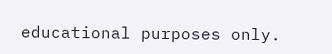educational purposes only.